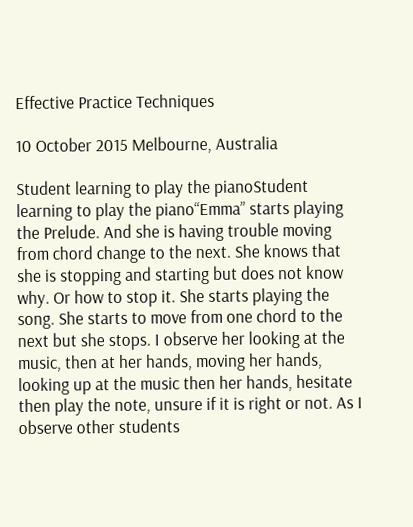Effective Practice Techniques

10 October 2015 Melbourne, Australia

Student learning to play the pianoStudent learning to play the piano“Emma” starts playing the Prelude. And she is having trouble moving from chord change to the next. She knows that she is stopping and starting but does not know why. Or how to stop it. She starts playing the song. She starts to move from one chord to the next but she stops. I observe her looking at the music, then at her hands, moving her hands, looking up at the music then her hands, hesitate then play the note, unsure if it is right or not. As I observe other students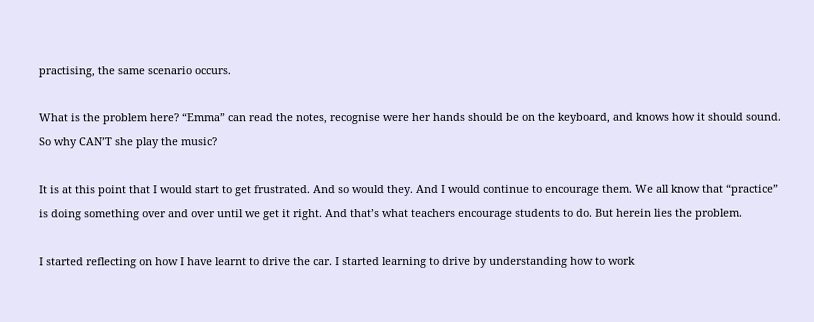practising, the same scenario occurs.

What is the problem here? “Emma” can read the notes, recognise were her hands should be on the keyboard, and knows how it should sound. So why CAN’T she play the music?

It is at this point that I would start to get frustrated. And so would they. And I would continue to encourage them. We all know that “practice” is doing something over and over until we get it right. And that’s what teachers encourage students to do. But herein lies the problem.

I started reflecting on how I have learnt to drive the car. I started learning to drive by understanding how to work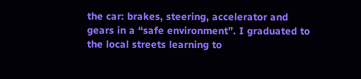the car: brakes, steering, accelerator and gears in a “safe environment”. I graduated to the local streets learning to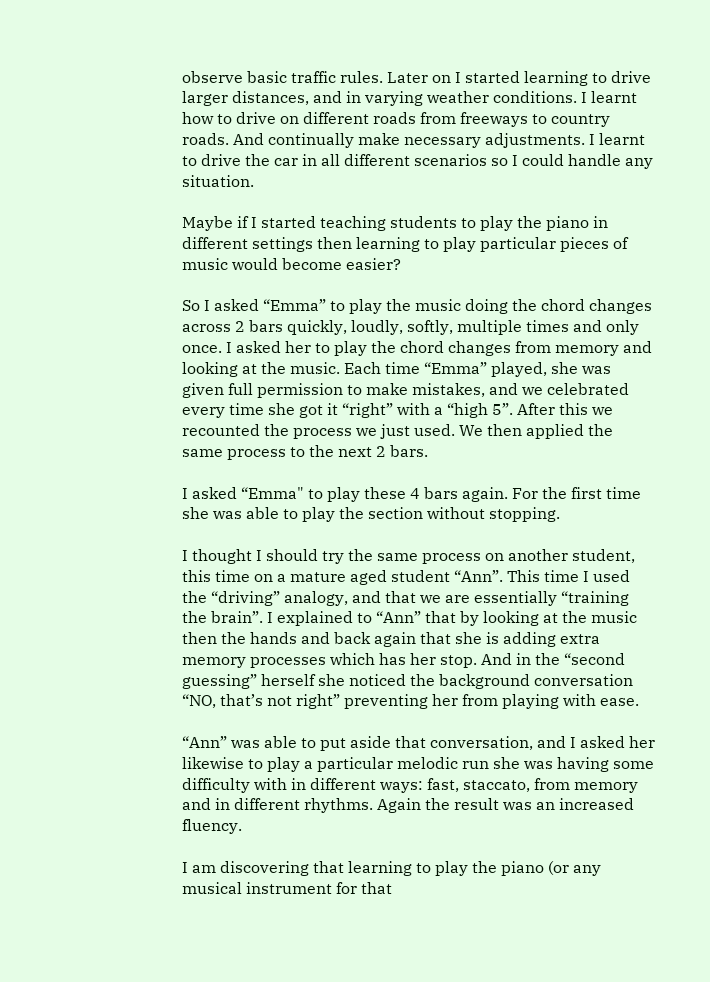observe basic traffic rules. Later on I started learning to drive larger distances, and in varying weather conditions. I learnt how to drive on different roads from freeways to country roads. And continually make necessary adjustments. I learnt to drive the car in all different scenarios so I could handle any situation.

Maybe if I started teaching students to play the piano in different settings then learning to play particular pieces of music would become easier?

So I asked “Emma” to play the music doing the chord changes across 2 bars quickly, loudly, softly, multiple times and only once. I asked her to play the chord changes from memory and looking at the music. Each time “Emma” played, she was given full permission to make mistakes, and we celebrated every time she got it “right” with a “high 5”. After this we recounted the process we just used. We then applied the same process to the next 2 bars.

I asked “Emma" to play these 4 bars again. For the first time she was able to play the section without stopping.

I thought I should try the same process on another student, this time on a mature aged student “Ann”. This time I used the “driving” analogy, and that we are essentially “training the brain”. I explained to “Ann” that by looking at the music then the hands and back again that she is adding extra memory processes which has her stop. And in the “second guessing” herself she noticed the background conversation “NO, that’s not right” preventing her from playing with ease.

“Ann” was able to put aside that conversation, and I asked her likewise to play a particular melodic run she was having some difficulty with in different ways: fast, staccato, from memory and in different rhythms. Again the result was an increased fluency.

I am discovering that learning to play the piano (or any musical instrument for that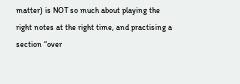matter) is NOT so much about playing the right notes at the right time, and practising a section “over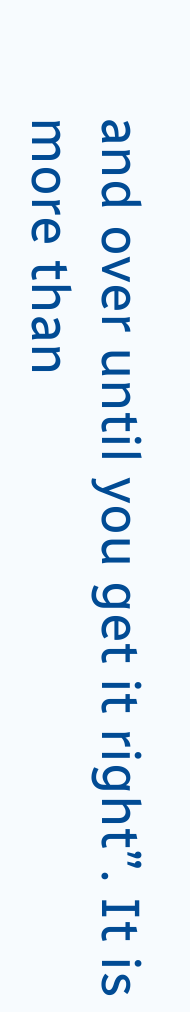and over until you get it right”. It is more than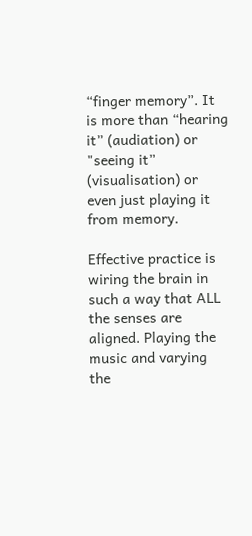“finger memory”. It is more than “hearing it” (audiation) or "seeing it” (visualisation) or even just playing it from memory.

Effective practice is wiring the brain in such a way that ALL the senses are aligned. Playing the music and varying the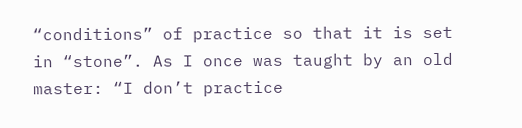“conditions” of practice so that it is set in “stone”. As I once was taught by an old master: “I don’t practice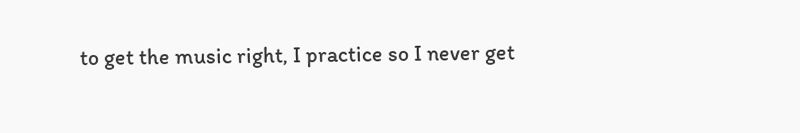to get the music right, I practice so I never get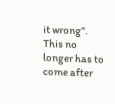it wrong”. This no longer has to come after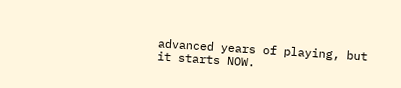advanced years of playing, but it starts NOW.